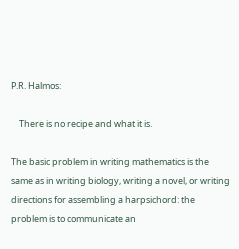P.R. Halmos:

    There is no recipe and what it is.

The basic problem in writing mathematics is the same as in writing biology, writing a novel, or writing directions for assembling a harpsichord: the problem is to communicate an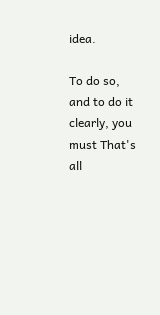idea.

To do so, and to do it clearly, you must That's all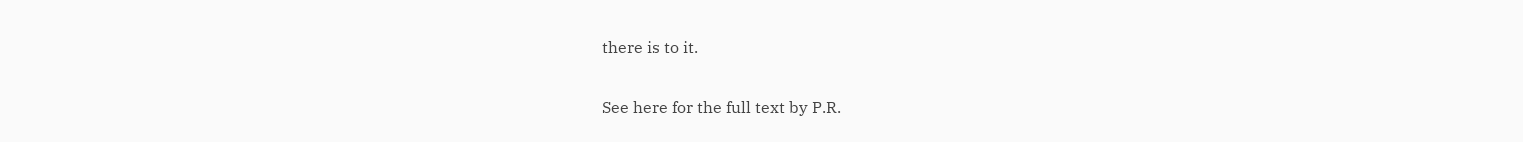there is to it.

See here for the full text by P.R.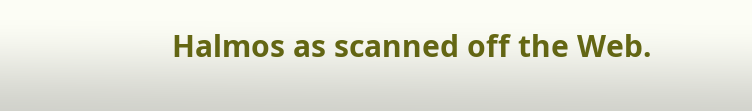Halmos as scanned off the Web.